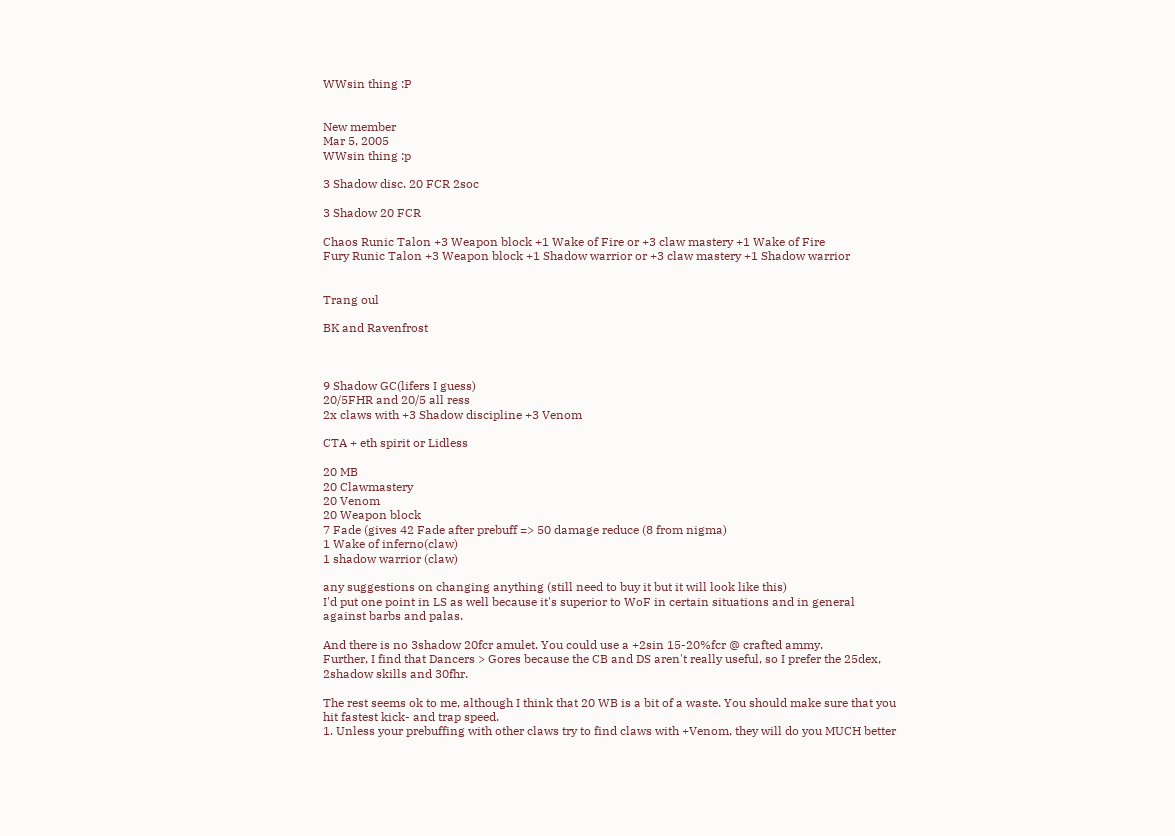WWsin thing :P


New member
Mar 5, 2005
WWsin thing :p

3 Shadow disc. 20 FCR 2soc

3 Shadow 20 FCR

Chaos Runic Talon +3 Weapon block +1 Wake of Fire or +3 claw mastery +1 Wake of Fire
Fury Runic Talon +3 Weapon block +1 Shadow warrior or +3 claw mastery +1 Shadow warrior


Trang oul

BK and Ravenfrost



9 Shadow GC(lifers I guess)
20/5FHR and 20/5 all ress
2x claws with +3 Shadow discipline +3 Venom

CTA + eth spirit or Lidless

20 MB
20 Clawmastery
20 Venom
20 Weapon block
7 Fade (gives 42 Fade after prebuff => 50 damage reduce (8 from nigma)
1 Wake of inferno(claw)
1 shadow warrior (claw)

any suggestions on changing anything (still need to buy it but it will look like this)
I'd put one point in LS as well because it's superior to WoF in certain situations and in general against barbs and palas.

And there is no 3shadow 20fcr amulet. You could use a +2sin 15-20%fcr @ crafted ammy.
Further, I find that Dancers > Gores because the CB and DS aren't really useful, so I prefer the 25dex, 2shadow skills and 30fhr.

The rest seems ok to me, although I think that 20 WB is a bit of a waste. You should make sure that you hit fastest kick- and trap speed.
1. Unless your prebuffing with other claws try to find claws with +Venom, they will do you MUCH better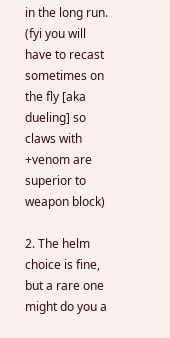in the long run. (fyi you will have to recast sometimes on the fly [aka dueling] so claws with +venom are superior to weapon block)

2. The helm choice is fine, but a rare one might do you a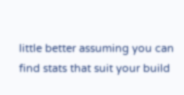little better assuming you can find stats that suit your build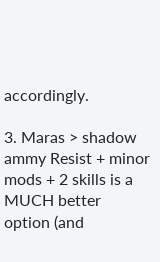accordingly.

3. Maras > shadow ammy Resist + minor mods + 2 skills is a MUCH better option (and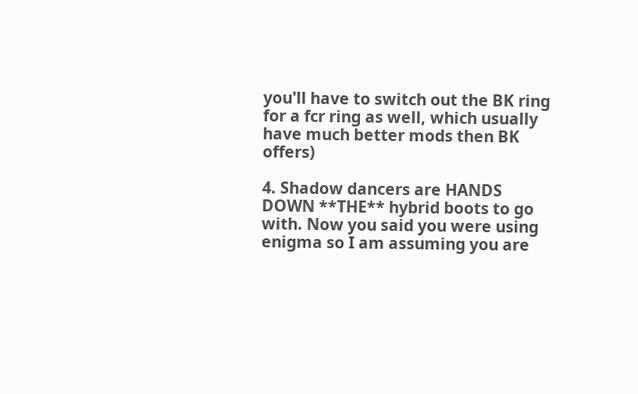you'll have to switch out the BK ring for a fcr ring as well, which usually have much better mods then BK offers)

4. Shadow dancers are HANDS DOWN **THE** hybrid boots to go with. Now you said you were using enigma so I am assuming you are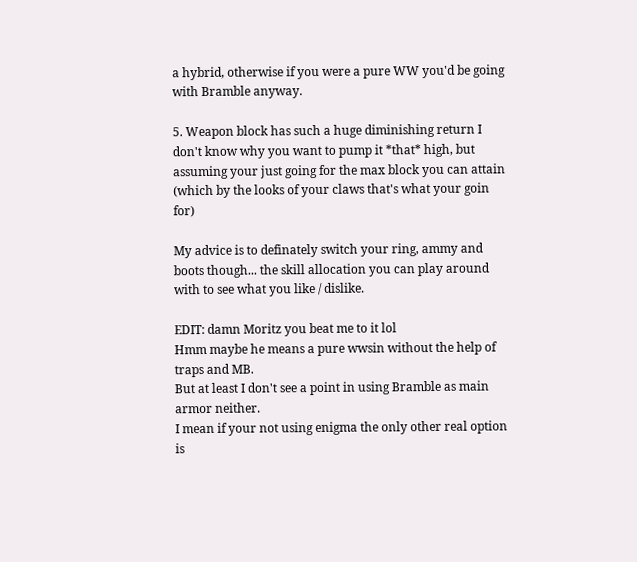a hybrid, otherwise if you were a pure WW you'd be going with Bramble anyway.

5. Weapon block has such a huge diminishing return I don't know why you want to pump it *that* high, but assuming your just going for the max block you can attain (which by the looks of your claws that's what your goin for)

My advice is to definately switch your ring, ammy and boots though... the skill allocation you can play around with to see what you like / dislike.

EDIT: damn Moritz you beat me to it lol
Hmm maybe he means a pure wwsin without the help of traps and MB.
But at least I don't see a point in using Bramble as main armor neither.
I mean if your not using enigma the only other real option is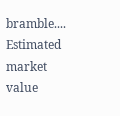bramble....
Estimated market value